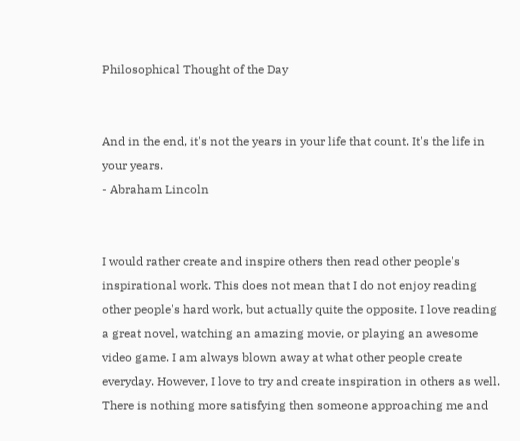Philosophical Thought of the Day


And in the end, it's not the years in your life that count. It's the life in your years.
- Abraham Lincoln


I would rather create and inspire others then read other people's inspirational work. This does not mean that I do not enjoy reading other people's hard work, but actually quite the opposite. I love reading a great novel, watching an amazing movie, or playing an awesome video game. I am always blown away at what other people create everyday. However, I love to try and create inspiration in others as well. There is nothing more satisfying then someone approaching me and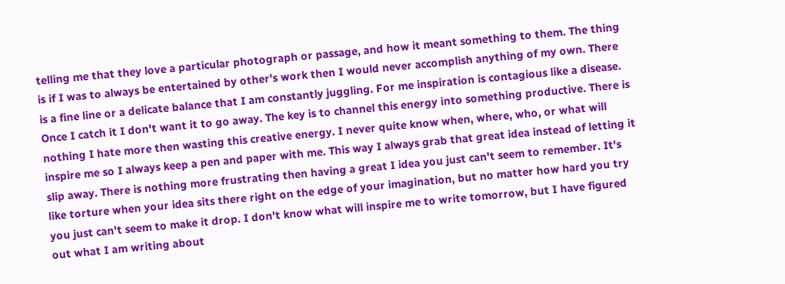telling me that they love a particular photograph or passage, and how it meant something to them. The thing is if I was to always be entertained by other's work then I would never accomplish anything of my own. There is a fine line or a delicate balance that I am constantly juggling. For me inspiration is contagious like a disease. Once I catch it I don't want it to go away. The key is to channel this energy into something productive. There is nothing I hate more then wasting this creative energy. I never quite know when, where, who, or what will inspire me so I always keep a pen and paper with me. This way I always grab that great idea instead of letting it slip away. There is nothing more frustrating then having a great I idea you just can't seem to remember. It's like torture when your idea sits there right on the edge of your imagination, but no matter how hard you try you just can't seem to make it drop. I don't know what will inspire me to write tomorrow, but I have figured out what I am writing about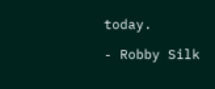today.

- Robby Silk